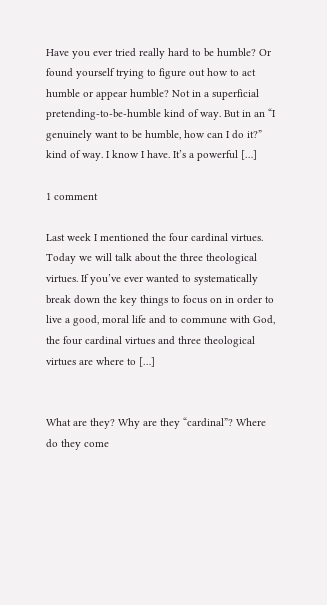Have you ever tried really hard to be humble? Or found yourself trying to figure out how to act humble or appear humble? Not in a superficial pretending-to-be-humble kind of way. But in an “I genuinely want to be humble, how can I do it?” kind of way. I know I have. It’s a powerful […]

1 comment

Last week I mentioned the four cardinal virtues.  Today we will talk about the three theological virtues. If you’ve ever wanted to systematically break down the key things to focus on in order to live a good, moral life and to commune with God, the four cardinal virtues and three theological virtues are where to […]


What are they? Why are they “cardinal”? Where do they come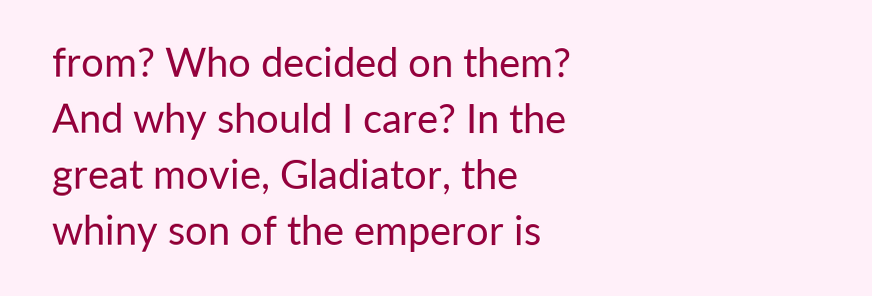from? Who decided on them? And why should I care? In the great movie, Gladiator, the whiny son of the emperor is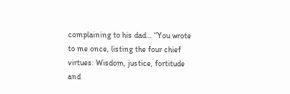complaining to his dad… “You wrote to me once, listing the four chief virtues: Wisdom, justice, fortitude and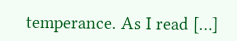temperance. As I read […]